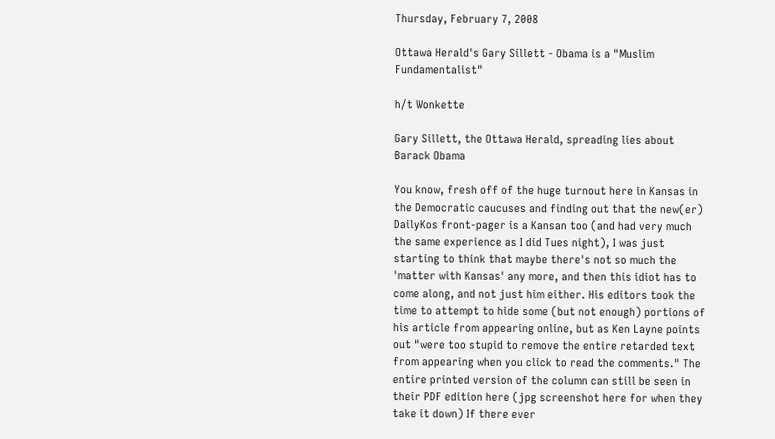Thursday, February 7, 2008

Ottawa Herald's Gary Sillett - Obama is a "Muslim Fundamentalist"

h/t Wonkette

Gary Sillett, the Ottawa Herald, spreading lies about Barack Obama

You know, fresh off of the huge turnout here in Kansas in the Democratic caucuses and finding out that the new(er) DailyKos front-pager is a Kansan too (and had very much the same experience as I did Tues night), I was just starting to think that maybe there's not so much the 'matter with Kansas' any more, and then this idiot has to come along, and not just him either. His editors took the time to attempt to hide some (but not enough) portions of his article from appearing online, but as Ken Layne points out "were too stupid to remove the entire retarded text from appearing when you click to read the comments." The entire printed version of the column can still be seen in their PDF edition here (jpg screenshot here for when they take it down) If there ever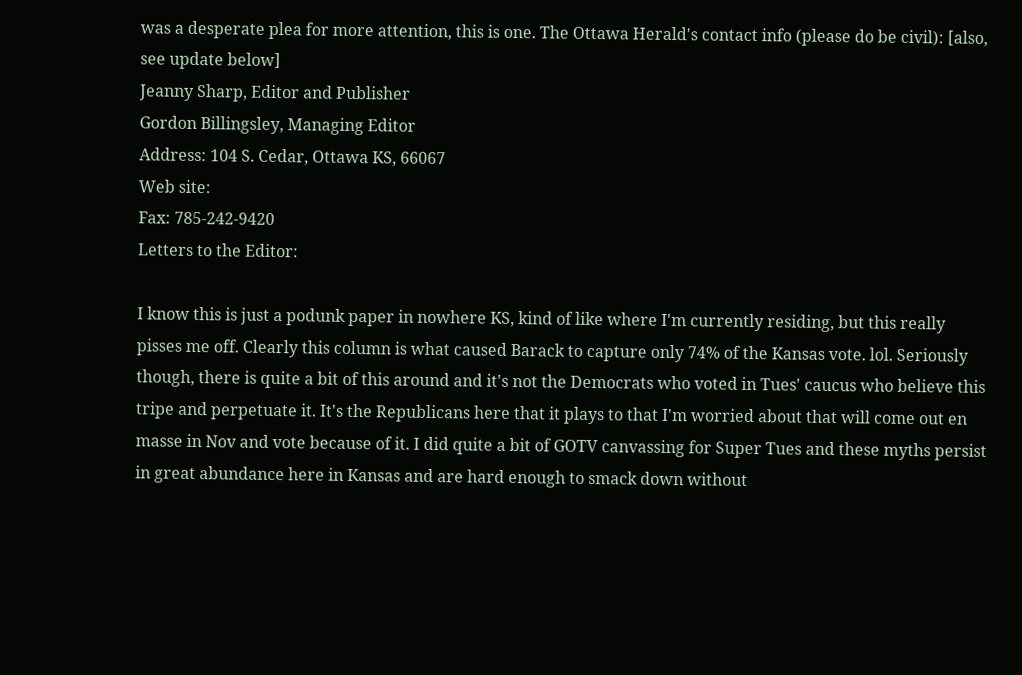was a desperate plea for more attention, this is one. The Ottawa Herald's contact info (please do be civil): [also, see update below]
Jeanny Sharp, Editor and Publisher
Gordon Billingsley, Managing Editor
Address: 104 S. Cedar, Ottawa KS, 66067
Web site:
Fax: 785-242-9420
Letters to the Editor:

I know this is just a podunk paper in nowhere KS, kind of like where I'm currently residing, but this really pisses me off. Clearly this column is what caused Barack to capture only 74% of the Kansas vote. lol. Seriously though, there is quite a bit of this around and it's not the Democrats who voted in Tues' caucus who believe this tripe and perpetuate it. It's the Republicans here that it plays to that I'm worried about that will come out en masse in Nov and vote because of it. I did quite a bit of GOTV canvassing for Super Tues and these myths persist in great abundance here in Kansas and are hard enough to smack down without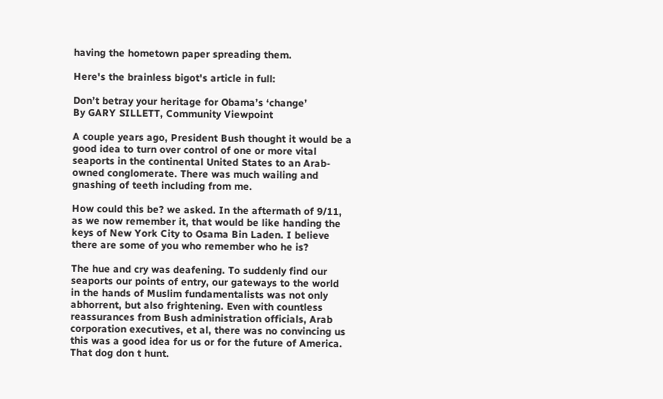having the hometown paper spreading them.

Here's the brainless bigot's article in full:

Don’t betray your heritage for Obama’s ‘change’
By GARY SILLETT, Community Viewpoint

A couple years ago, President Bush thought it would be a good idea to turn over control of one or more vital seaports in the continental United States to an Arab-owned conglomerate. There was much wailing and gnashing of teeth including from me.

How could this be? we asked. In the aftermath of 9/11, as we now remember it, that would be like handing the keys of New York City to Osama Bin Laden. I believe there are some of you who remember who he is?

The hue and cry was deafening. To suddenly find our seaports our points of entry, our gateways to the world in the hands of Muslim fundamentalists was not only abhorrent, but also frightening. Even with countless reassurances from Bush administration officials, Arab corporation executives, et al, there was no convincing us this was a good idea for us or for the future of America. That dog don t hunt.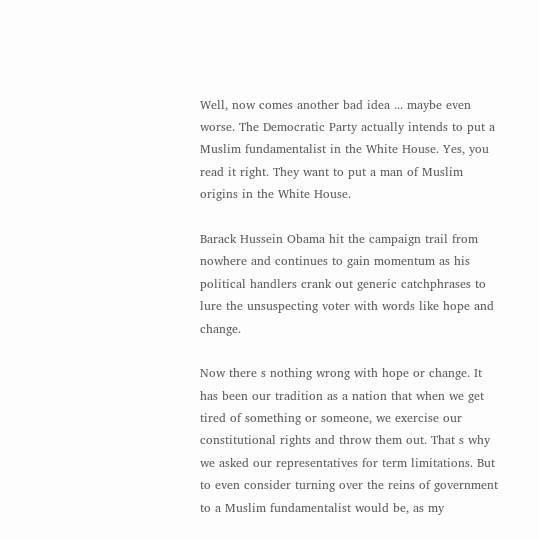Well, now comes another bad idea ... maybe even worse. The Democratic Party actually intends to put a Muslim fundamentalist in the White House. Yes, you read it right. They want to put a man of Muslim origins in the White House.

Barack Hussein Obama hit the campaign trail from nowhere and continues to gain momentum as his political handlers crank out generic catchphrases to lure the unsuspecting voter with words like hope and change.

Now there s nothing wrong with hope or change. It has been our tradition as a nation that when we get tired of something or someone, we exercise our constitutional rights and throw them out. That s why we asked our representatives for term limitations. But to even consider turning over the reins of government to a Muslim fundamentalist would be, as my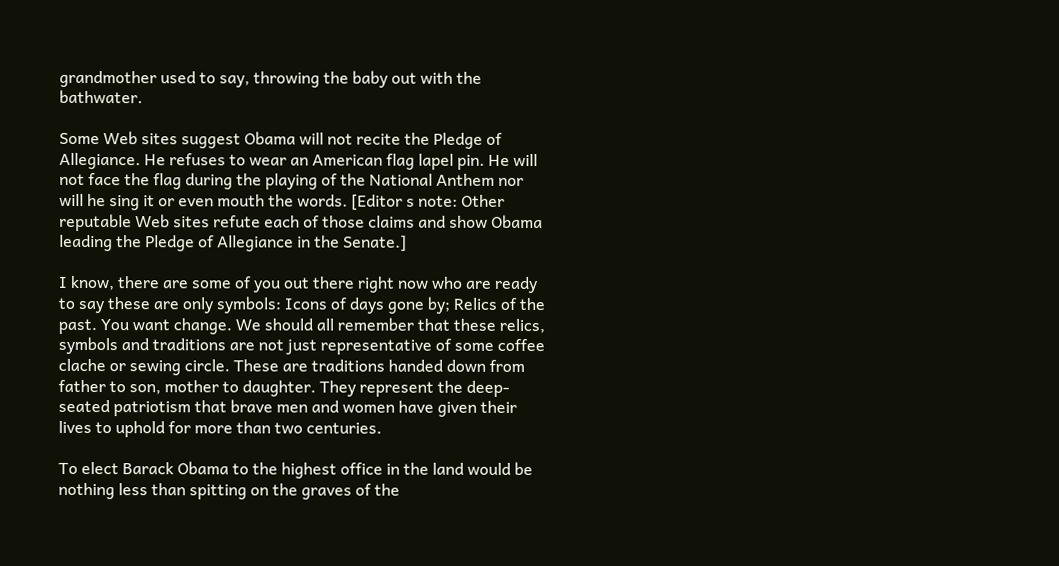grandmother used to say, throwing the baby out with the bathwater.

Some Web sites suggest Obama will not recite the Pledge of Allegiance. He refuses to wear an American flag lapel pin. He will not face the flag during the playing of the National Anthem nor will he sing it or even mouth the words. [Editor s note: Other reputable Web sites refute each of those claims and show Obama leading the Pledge of Allegiance in the Senate.]

I know, there are some of you out there right now who are ready to say these are only symbols: Icons of days gone by; Relics of the past. You want change. We should all remember that these relics, symbols and traditions are not just representative of some coffee clache or sewing circle. These are traditions handed down from father to son, mother to daughter. They represent the deep-seated patriotism that brave men and women have given their lives to uphold for more than two centuries.

To elect Barack Obama to the highest office in the land would be nothing less than spitting on the graves of the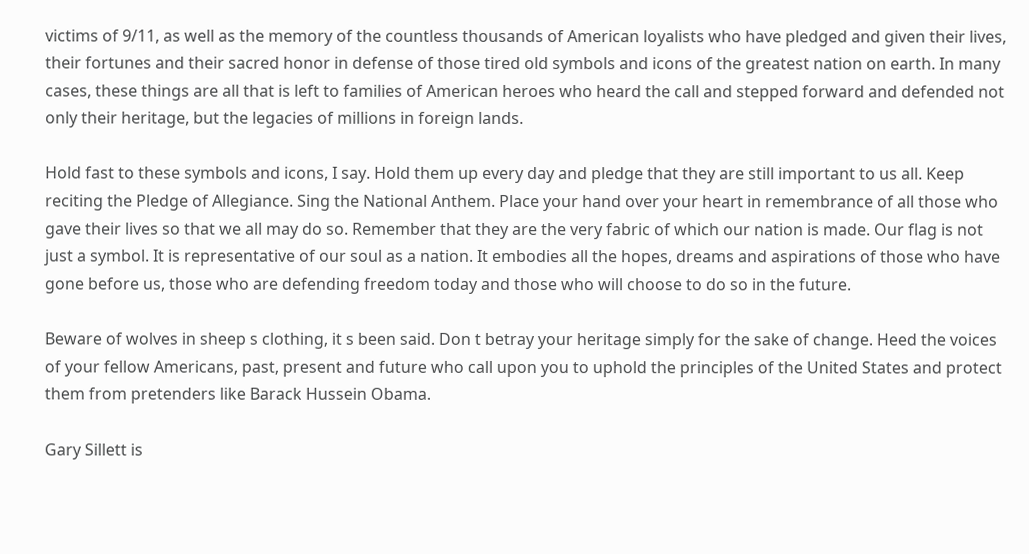victims of 9/11, as well as the memory of the countless thousands of American loyalists who have pledged and given their lives, their fortunes and their sacred honor in defense of those tired old symbols and icons of the greatest nation on earth. In many cases, these things are all that is left to families of American heroes who heard the call and stepped forward and defended not only their heritage, but the legacies of millions in foreign lands.

Hold fast to these symbols and icons, I say. Hold them up every day and pledge that they are still important to us all. Keep reciting the Pledge of Allegiance. Sing the National Anthem. Place your hand over your heart in remembrance of all those who gave their lives so that we all may do so. Remember that they are the very fabric of which our nation is made. Our flag is not just a symbol. It is representative of our soul as a nation. It embodies all the hopes, dreams and aspirations of those who have gone before us, those who are defending freedom today and those who will choose to do so in the future.

Beware of wolves in sheep s clothing, it s been said. Don t betray your heritage simply for the sake of change. Heed the voices of your fellow Americans, past, present and future who call upon you to uphold the principles of the United States and protect them from pretenders like Barack Hussein Obama.

Gary Sillett is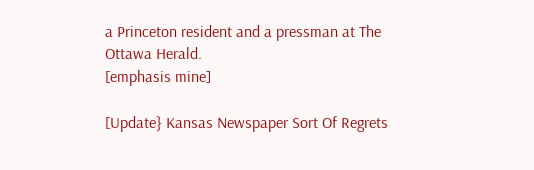a Princeton resident and a pressman at The Ottawa Herald.
[emphasis mine]

[Update} Kansas Newspaper Sort Of Regrets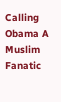Calling Obama A Muslim Fanatic